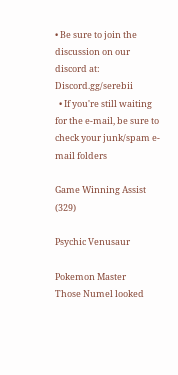• Be sure to join the discussion on our discord at: Discord.gg/serebii
  • If you're still waiting for the e-mail, be sure to check your junk/spam e-mail folders

Game Winning Assist (329)

Psychic Venusaur

Pokemon Master
Those Numel looked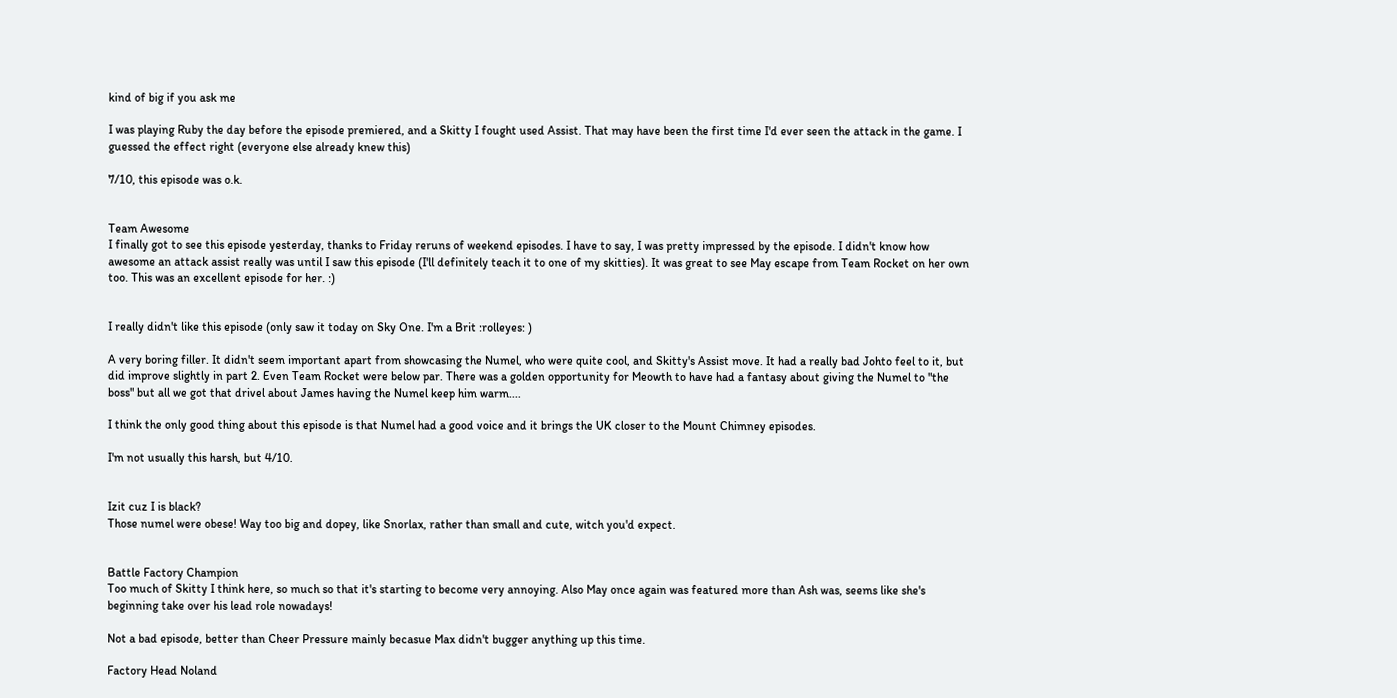kind of big if you ask me

I was playing Ruby the day before the episode premiered, and a Skitty I fought used Assist. That may have been the first time I'd ever seen the attack in the game. I guessed the effect right (everyone else already knew this)

7/10, this episode was o.k.


Team Awesome
I finally got to see this episode yesterday, thanks to Friday reruns of weekend episodes. I have to say, I was pretty impressed by the episode. I didn't know how awesome an attack assist really was until I saw this episode (I'll definitely teach it to one of my skitties). It was great to see May escape from Team Rocket on her own too. This was an excellent episode for her. :)


I really didn't like this episode (only saw it today on Sky One. I'm a Brit :rolleyes: )

A very boring filler. It didn't seem important apart from showcasing the Numel, who were quite cool, and Skitty's Assist move. It had a really bad Johto feel to it, but did improve slightly in part 2. Even Team Rocket were below par. There was a golden opportunity for Meowth to have had a fantasy about giving the Numel to "the boss" but all we got that drivel about James having the Numel keep him warm....

I think the only good thing about this episode is that Numel had a good voice and it brings the UK closer to the Mount Chimney episodes.

I'm not usually this harsh, but 4/10.


Izit cuz I is black?
Those numel were obese! Way too big and dopey, like Snorlax, rather than small and cute, witch you'd expect.


Battle Factory Champion
Too much of Skitty I think here, so much so that it's starting to become very annoying. Also May once again was featured more than Ash was, seems like she's beginning take over his lead role nowadays!

Not a bad episode, better than Cheer Pressure mainly becasue Max didn't bugger anything up this time.

Factory Head Noland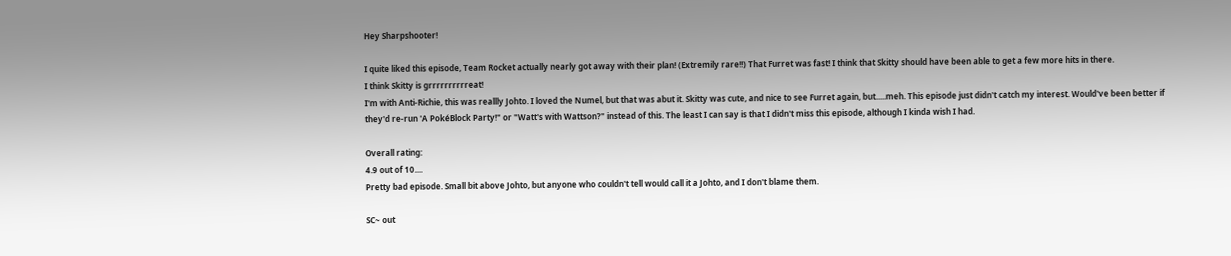Hey Sharpshooter!

I quite liked this episode, Team Rocket actually nearly got away with their plan! (Extremily rare!!) That Furret was fast! I think that Skitty should have been able to get a few more hits in there.
I think Skitty is grrrrrrrrrreat!
I'm with Anti-Richie, this was reallly Johto. I loved the Numel, but that was abut it. Skitty was cute, and nice to see Furret again, but.....meh. This episode just didn't catch my interest. Would've been better if they'd re-run 'A PokéBlock Party!" or "Watt's with Wattson?" instead of this. The least I can say is that I didn't miss this episode, although I kinda wish I had.

Overall rating:
4.9 out of 10....
Pretty bad episode. Small bit above Johto, but anyone who couldn't tell would call it a Johto, and I don't blame them.

SC~ out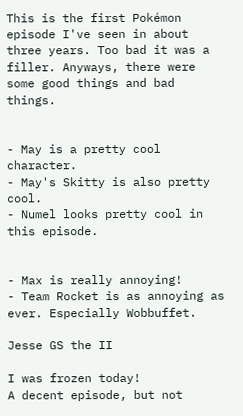This is the first Pokémon episode I've seen in about three years. Too bad it was a filler. Anyways, there were some good things and bad things.


- May is a pretty cool character.
- May's Skitty is also pretty cool.
- Numel looks pretty cool in this episode.


- Max is really annoying!
- Team Rocket is as annoying as ever. Especially Wobbuffet.

Jesse GS the II

I was frozen today!
A decent episode, but not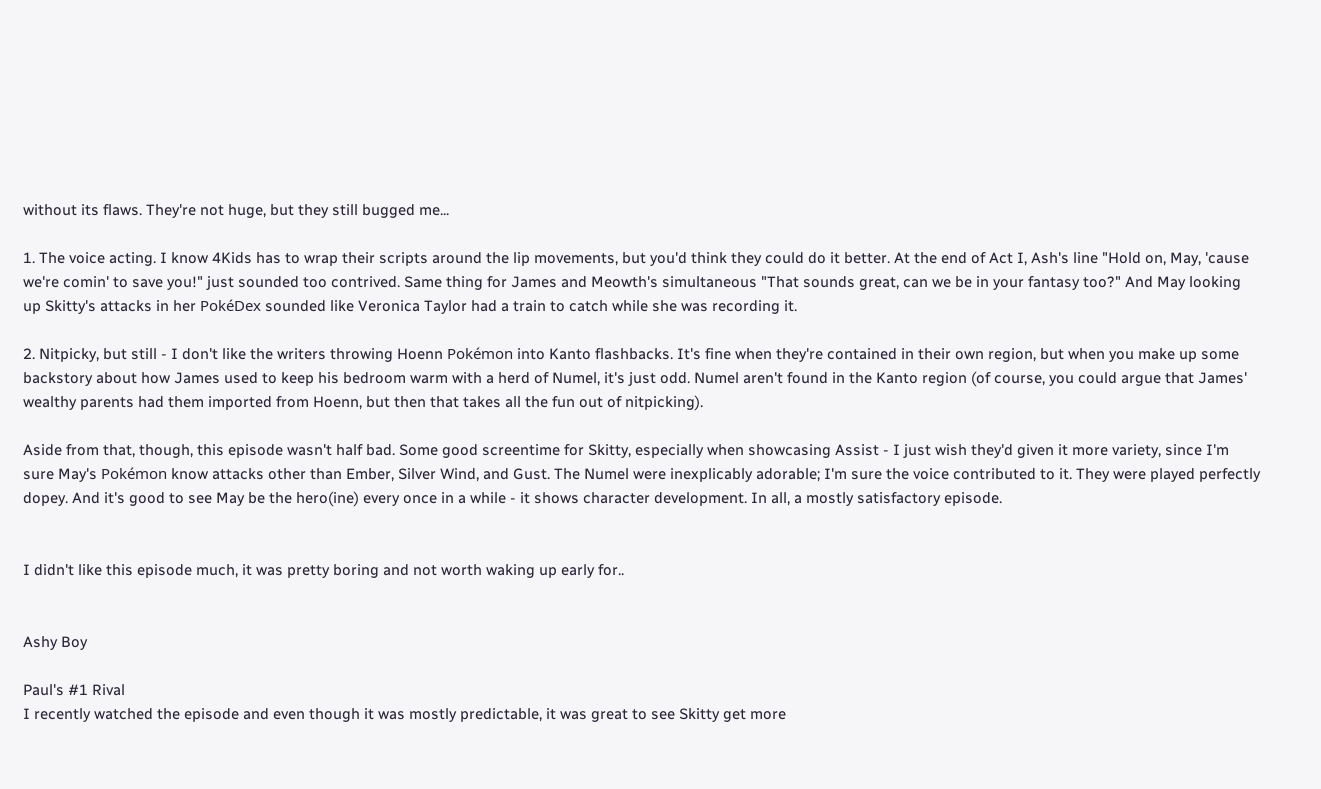without its flaws. They're not huge, but they still bugged me...

1. The voice acting. I know 4Kids has to wrap their scripts around the lip movements, but you'd think they could do it better. At the end of Act I, Ash's line "Hold on, May, 'cause we're comin' to save you!" just sounded too contrived. Same thing for James and Meowth's simultaneous "That sounds great, can we be in your fantasy too?" And May looking up Skitty's attacks in her PokéDex sounded like Veronica Taylor had a train to catch while she was recording it.

2. Nitpicky, but still - I don't like the writers throwing Hoenn Pokémon into Kanto flashbacks. It's fine when they're contained in their own region, but when you make up some backstory about how James used to keep his bedroom warm with a herd of Numel, it's just odd. Numel aren't found in the Kanto region (of course, you could argue that James' wealthy parents had them imported from Hoenn, but then that takes all the fun out of nitpicking).

Aside from that, though, this episode wasn't half bad. Some good screentime for Skitty, especially when showcasing Assist - I just wish they'd given it more variety, since I'm sure May's Pokémon know attacks other than Ember, Silver Wind, and Gust. The Numel were inexplicably adorable; I'm sure the voice contributed to it. They were played perfectly dopey. And it's good to see May be the hero(ine) every once in a while - it shows character development. In all, a mostly satisfactory episode.


I didn't like this episode much, it was pretty boring and not worth waking up early for..


Ashy Boy

Paul's #1 Rival
I recently watched the episode and even though it was mostly predictable, it was great to see Skitty get more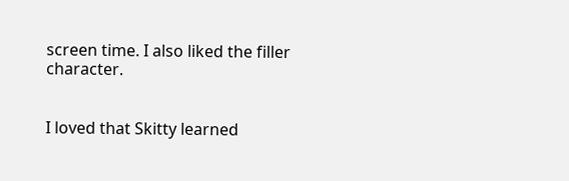screen time. I also liked the filler character.


I loved that Skitty learned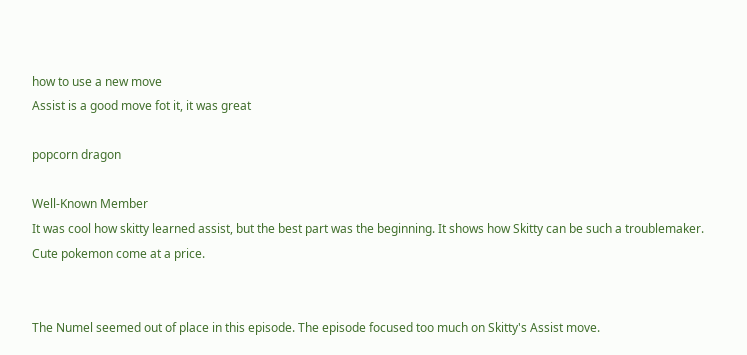how to use a new move
Assist is a good move fot it, it was great

popcorn dragon

Well-Known Member
It was cool how skitty learned assist, but the best part was the beginning. It shows how Skitty can be such a troublemaker. Cute pokemon come at a price.


The Numel seemed out of place in this episode. The episode focused too much on Skitty's Assist move.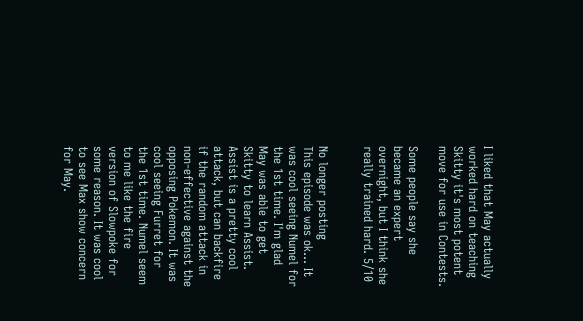I liked that May actually worked hard on teaching Skitty it's most potent move for use in Contests.

Some people say she became an expert overnight, but I think she really trained hard. 5/10


No longer posting
This episode was ok... It was cool seeing Numel for the 1st time. I'm glad May was able to get Skitty to learn Assist. Assist is a pretty cool attack, but can backfire if the random attack in non-effective against the opposing Pokemon. It was cool seeing Furret for the 1st time. Numel seem to me like the fire version of Slowpoke for some reason. It was cool to see Max show concern for May.